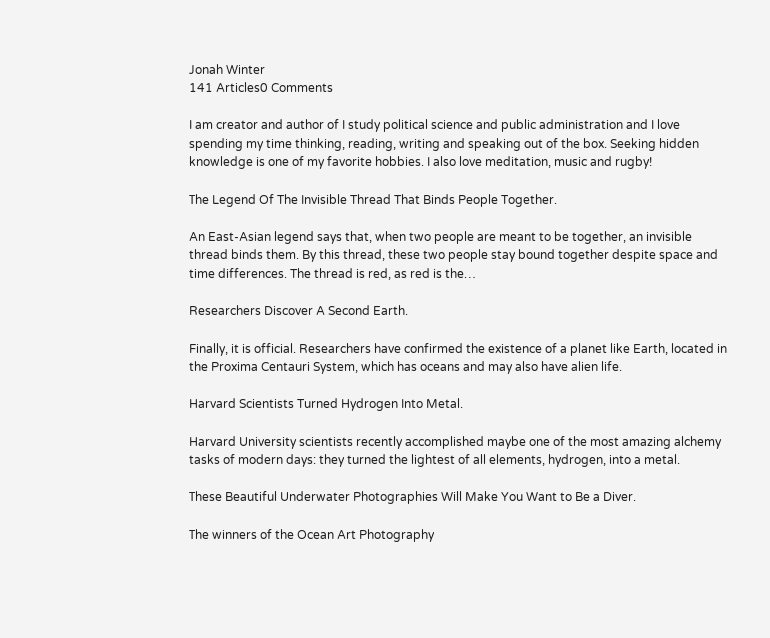Jonah Winter
141 Articles0 Comments

I am creator and author of I study political science and public administration and I love spending my time thinking, reading, writing and speaking out of the box. Seeking hidden knowledge is one of my favorite hobbies. I also love meditation, music and rugby!

Τhe Legend Of The Invisible Thread That Binds People Together.

An East-Asian legend says that, when two people are meant to be together, an invisible thread binds them. By this thread, these two people stay bound together despite space and time differences. The thread is red, as red is the…

Researchers Discover A Second Earth.

Finally, it is official. Researchers have confirmed the existence of a planet like Earth, located in the Proxima Centauri System, which has oceans and may also have alien life.

Harvard Scientists Turned Hydrogen Into Metal.

Harvard University scientists recently accomplished maybe one of the most amazing alchemy tasks of modern days: they turned the lightest of all elements, hydrogen, into a metal.

Τhese Beautiful Underwater Photographies Will Make You Want to Be a Diver.

Τhe winners of the Ocean Art Photography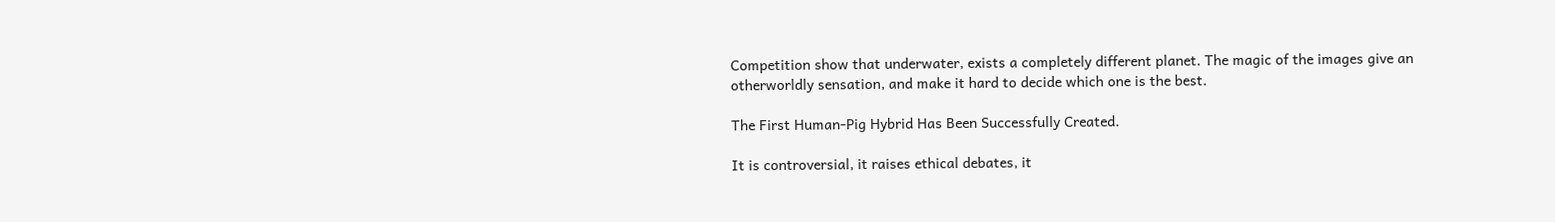Competition show that underwater, exists a completely different planet. The magic of the images give an otherworldly sensation, and make it hard to decide which one is the best.

The First Human-Pig Hybrid Has Been Successfully Created.

It is controversial, it raises ethical debates, it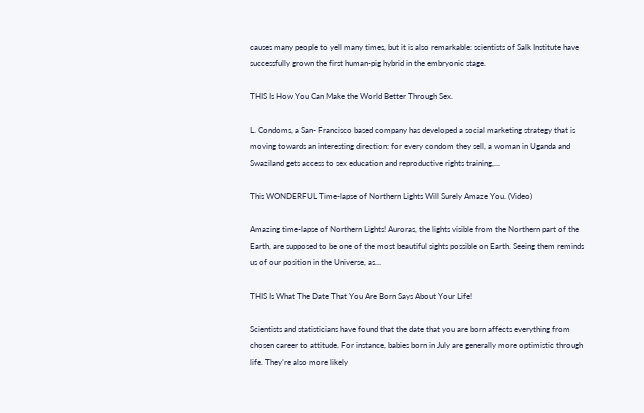causes many people to yell many times, but it is also remarkable: scientists of Salk Institute have successfully grown the first human-pig hybrid in the embryonic stage.

THIS Is How You Can Make the World Better Through Sex.

L. Condoms, a San- Francisco based company has developed a social marketing strategy that is moving towards an interesting direction: for every condom they sell, a woman in Uganda and Swaziland gets access to sex education and reproductive rights training,…

This WONDERFUL Time-lapse of Northern Lights Will Surely Amaze You. (Video)

Amazing time-lapse of Northern Lights! Auroras, the lights visible from the Northern part of the Earth, are supposed to be one of the most beautiful sights possible on Earth. Seeing them reminds us of our position in the Universe, as…

THIS Is What The Date That You Are Born Says About Your Life!

Scientists and statisticians have found that the date that you are born affects everything from chosen career to attitude. For instance, babies born in July are generally more optimistic through life. They’re also more likely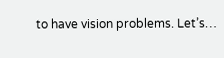to have vision problems. Let’s…